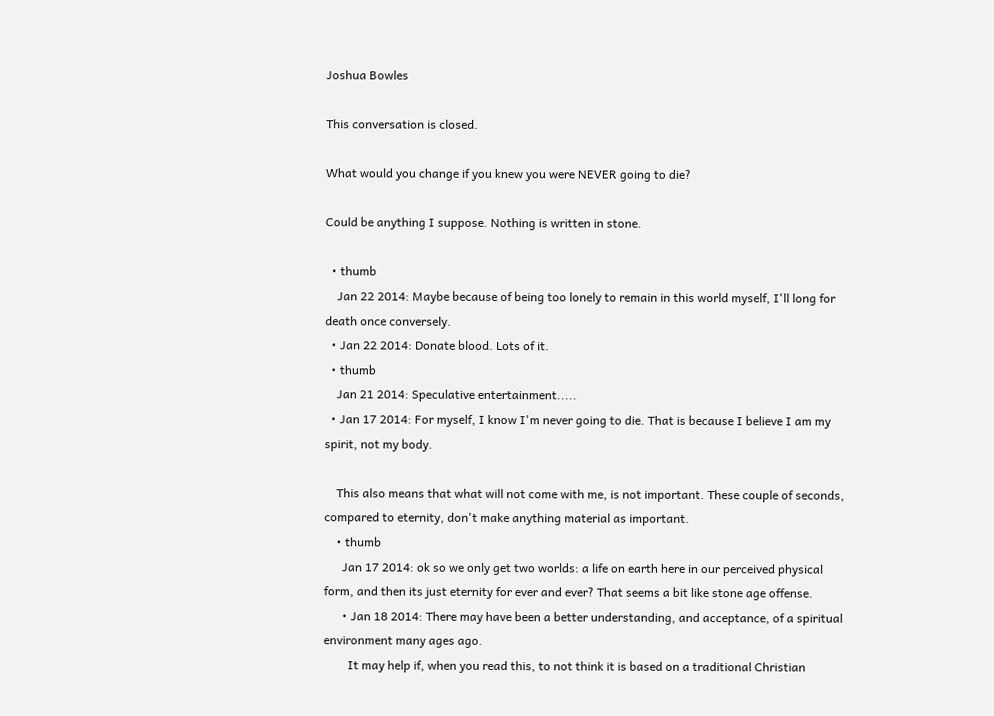Joshua Bowles

This conversation is closed.

What would you change if you knew you were NEVER going to die?

Could be anything I suppose. Nothing is written in stone.

  • thumb
    Jan 22 2014: Maybe because of being too lonely to remain in this world myself, I'll long for death once conversely.
  • Jan 22 2014: Donate blood. Lots of it.
  • thumb
    Jan 21 2014: Speculative entertainment.....
  • Jan 17 2014: For myself, I know I'm never going to die. That is because I believe I am my spirit, not my body.

    This also means that what will not come with me, is not important. These couple of seconds, compared to eternity, don't make anything material as important.
    • thumb
      Jan 17 2014: ok so we only get two worlds: a life on earth here in our perceived physical form, and then its just eternity for ever and ever? That seems a bit like stone age offense.
      • Jan 18 2014: There may have been a better understanding, and acceptance, of a spiritual environment many ages ago.
        It may help if, when you read this, to not think it is based on a traditional Christian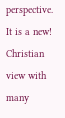perspective. It is a new! Christian view with many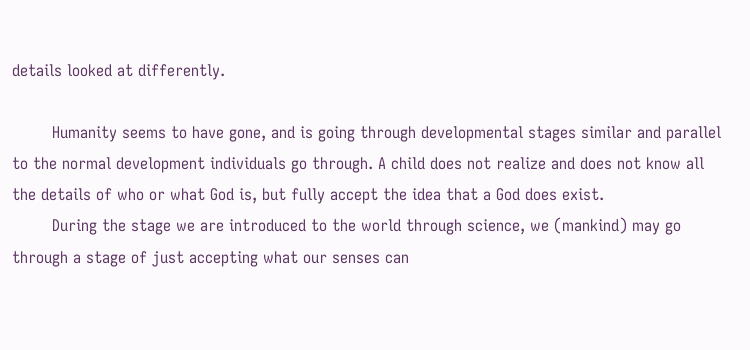details looked at differently.

        Humanity seems to have gone, and is going through developmental stages similar and parallel to the normal development individuals go through. A child does not realize and does not know all the details of who or what God is, but fully accept the idea that a God does exist.
        During the stage we are introduced to the world through science, we (mankind) may go through a stage of just accepting what our senses can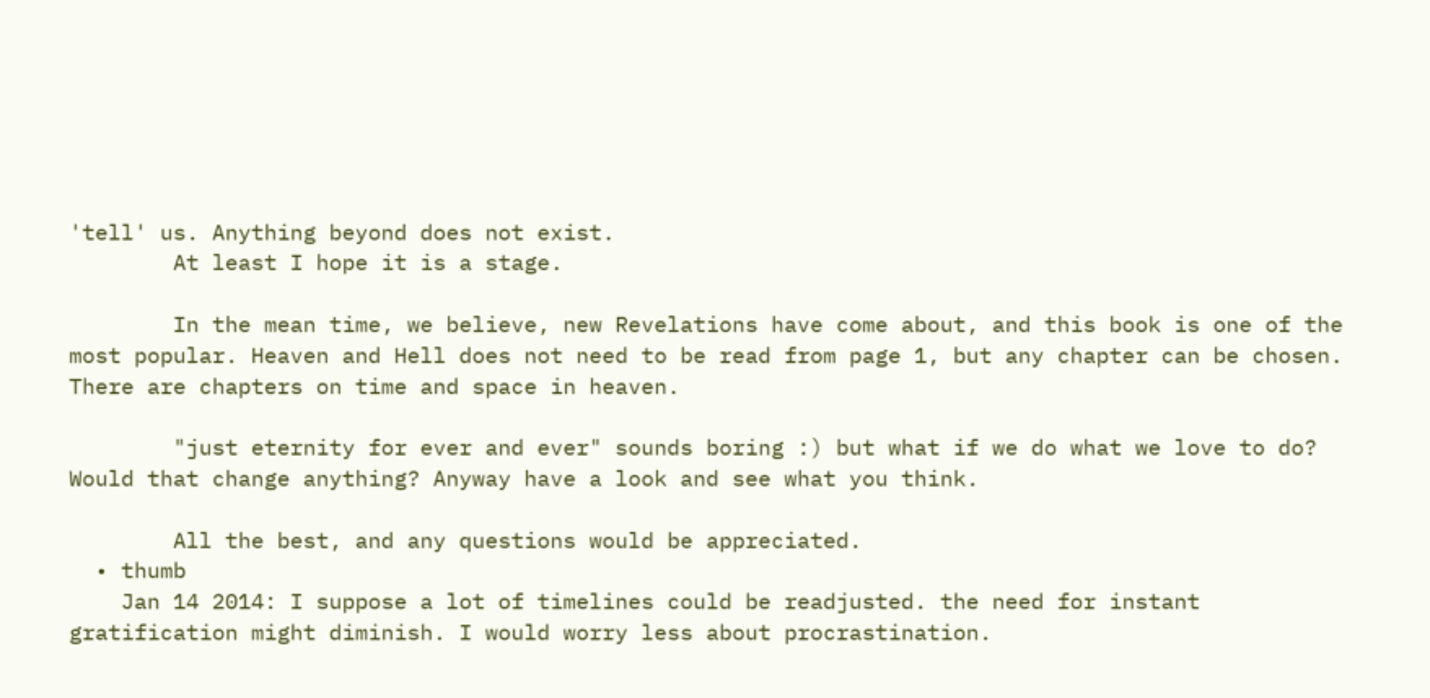'tell' us. Anything beyond does not exist.
        At least I hope it is a stage.

        In the mean time, we believe, new Revelations have come about, and this book is one of the most popular. Heaven and Hell does not need to be read from page 1, but any chapter can be chosen. There are chapters on time and space in heaven.

        "just eternity for ever and ever" sounds boring :) but what if we do what we love to do? Would that change anything? Anyway have a look and see what you think.

        All the best, and any questions would be appreciated.
  • thumb
    Jan 14 2014: I suppose a lot of timelines could be readjusted. the need for instant gratification might diminish. I would worry less about procrastination.